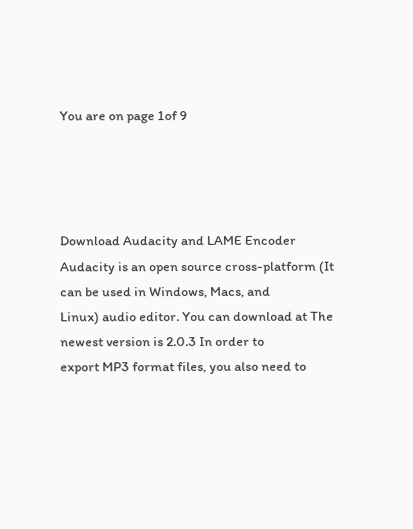You are on page 1of 9




Download Audacity and LAME Encoder
Audacity is an open source cross-platform (It can be used in Windows, Macs, and
Linux) audio editor. You can download at The newest version is 2.0.3 In order to
export MP3 format files, you also need to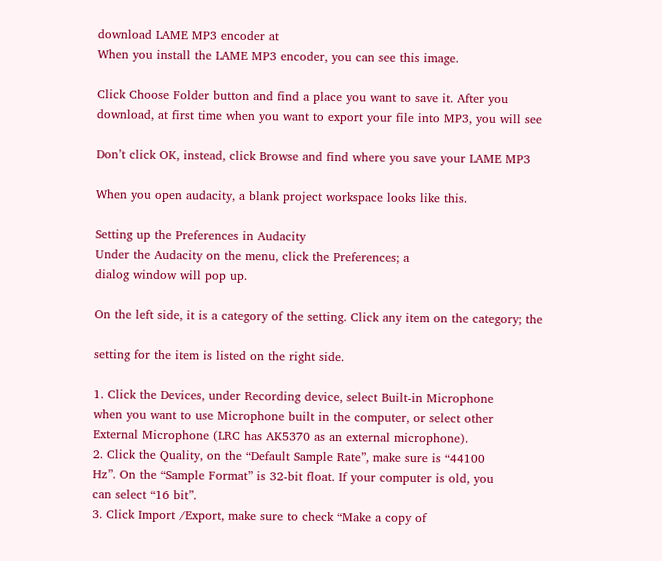download LAME MP3 encoder at
When you install the LAME MP3 encoder, you can see this image.

Click Choose Folder button and find a place you want to save it. After you
download, at first time when you want to export your file into MP3, you will see

Don’t click OK, instead, click Browse and find where you save your LAME MP3

When you open audacity, a blank project workspace looks like this.

Setting up the Preferences in Audacity
Under the Audacity on the menu, click the Preferences; a
dialog window will pop up.

On the left side, it is a category of the setting. Click any item on the category; the

setting for the item is listed on the right side.

1. Click the Devices, under Recording device, select Built-in Microphone
when you want to use Microphone built in the computer, or select other
External Microphone (LRC has AK5370 as an external microphone).
2. Click the Quality, on the “Default Sample Rate”, make sure is “44100
Hz”. On the “Sample Format” is 32-bit float. If your computer is old, you
can select “16 bit”.
3. Click Import /Export, make sure to check “Make a copy of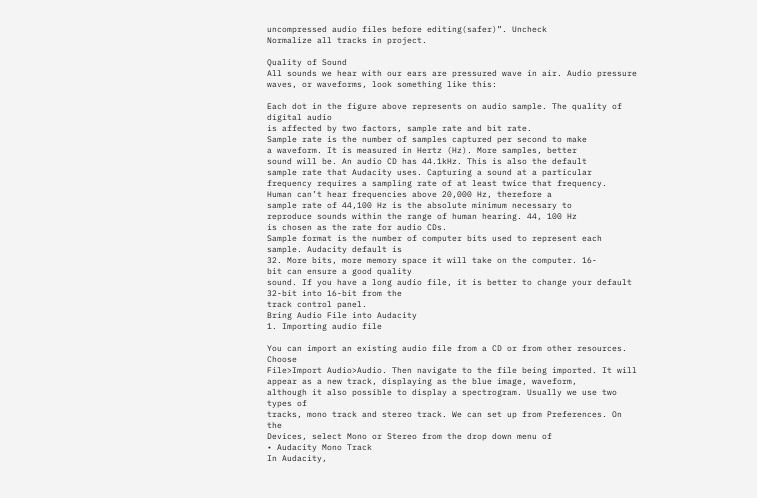uncompressed audio files before editing(safer)”. Uncheck
Normalize all tracks in project.

Quality of Sound
All sounds we hear with our ears are pressured wave in air. Audio pressure
waves, or waveforms, look something like this:

Each dot in the figure above represents on audio sample. The quality of digital audio
is affected by two factors, sample rate and bit rate.
Sample rate is the number of samples captured per second to make
a waveform. It is measured in Hertz (Hz). More samples, better
sound will be. An audio CD has 44.1kHz. This is also the default
sample rate that Audacity uses. Capturing a sound at a particular
frequency requires a sampling rate of at least twice that frequency.
Human can’t hear frequencies above 20,000 Hz, therefore a
sample rate of 44,100 Hz is the absolute minimum necessary to
reproduce sounds within the range of human hearing. 44, 100 Hz
is chosen as the rate for audio CDs.
Sample format is the number of computer bits used to represent each
sample. Audacity default is
32. More bits, more memory space it will take on the computer. 16-
bit can ensure a good quality
sound. If you have a long audio file, it is better to change your default
32-bit into 16-bit from the
track control panel.
Bring Audio File into Audacity
1. Importing audio file

You can import an existing audio file from a CD or from other resources. Choose
File>Import Audio>Audio. Then navigate to the file being imported. It will
appear as a new track, displaying as the blue image, waveform,
although it also possible to display a spectrogram. Usually we use two types of
tracks, mono track and stereo track. We can set up from Preferences. On the
Devices, select Mono or Stereo from the drop down menu of
• Audacity Mono Track
In Audacity,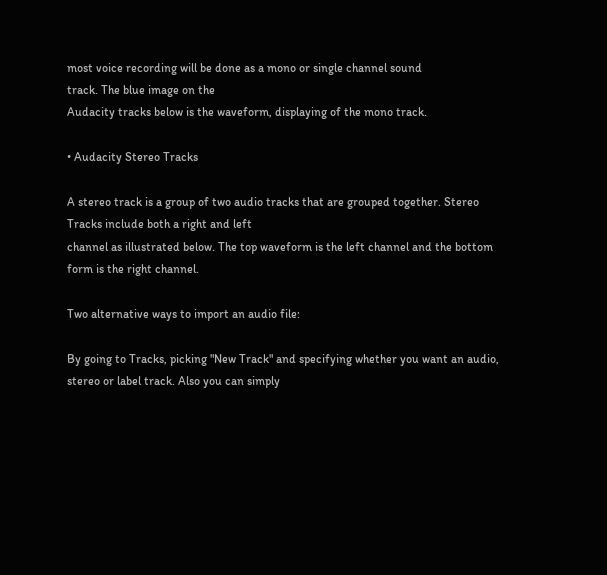most voice recording will be done as a mono or single channel sound
track. The blue image on the
Audacity tracks below is the waveform, displaying of the mono track.

• Audacity Stereo Tracks

A stereo track is a group of two audio tracks that are grouped together. Stereo
Tracks include both a right and left
channel as illustrated below. The top waveform is the left channel and the bottom
form is the right channel.

Two alternative ways to import an audio file:

By going to Tracks, picking "New Track" and specifying whether you want an audio,
stereo or label track. Also you can simply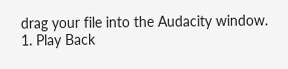drag your file into the Audacity window.
1. Play Back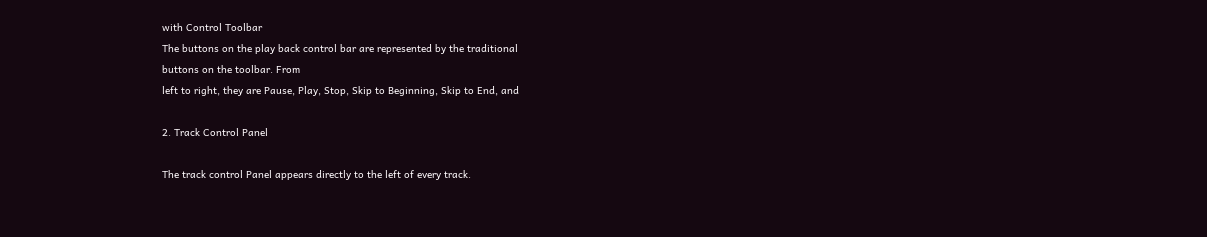with Control Toolbar
The buttons on the play back control bar are represented by the traditional
buttons on the toolbar. From
left to right, they are Pause, Play, Stop, Skip to Beginning, Skip to End, and

2. Track Control Panel

The track control Panel appears directly to the left of every track.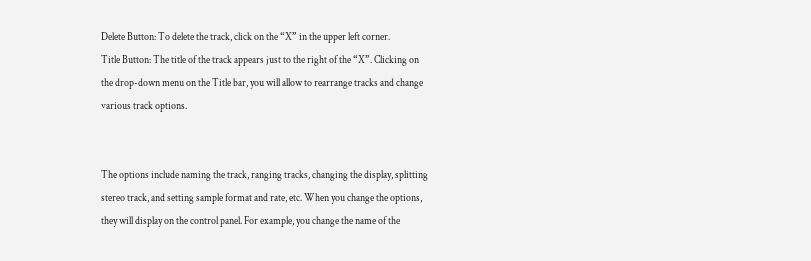Delete Button: To delete the track, click on the “X” in the upper left corner.
Title Button: The title of the track appears just to the right of the “X”. Clicking on
the drop-down menu on the Title bar, you will allow to rearrange tracks and change
various track options.


The options include naming the track, ranging tracks, changing the display, splitting
stereo track, and setting sample format and rate, etc. When you change the options,
they will display on the control panel. For example, you change the name of the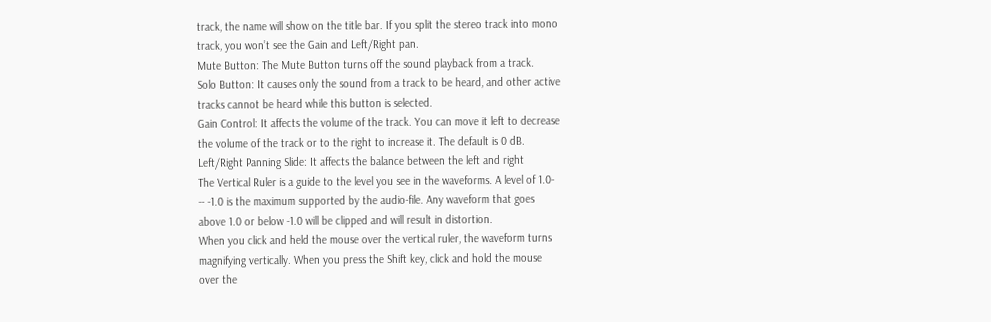track, the name will show on the title bar. If you split the stereo track into mono
track, you won’t see the Gain and Left/Right pan.
Mute Button: The Mute Button turns off the sound playback from a track.
Solo Button: It causes only the sound from a track to be heard, and other active
tracks cannot be heard while this button is selected.
Gain Control: It affects the volume of the track. You can move it left to decrease
the volume of the track or to the right to increase it. The default is 0 dB.
Left/Right Panning Slide: It affects the balance between the left and right
The Vertical Ruler is a guide to the level you see in the waveforms. A level of 1.0-
-- -1.0 is the maximum supported by the audio-file. Any waveform that goes
above 1.0 or below -1.0 will be clipped and will result in distortion.
When you click and held the mouse over the vertical ruler, the waveform turns
magnifying vertically. When you press the Shift key, click and hold the mouse
over the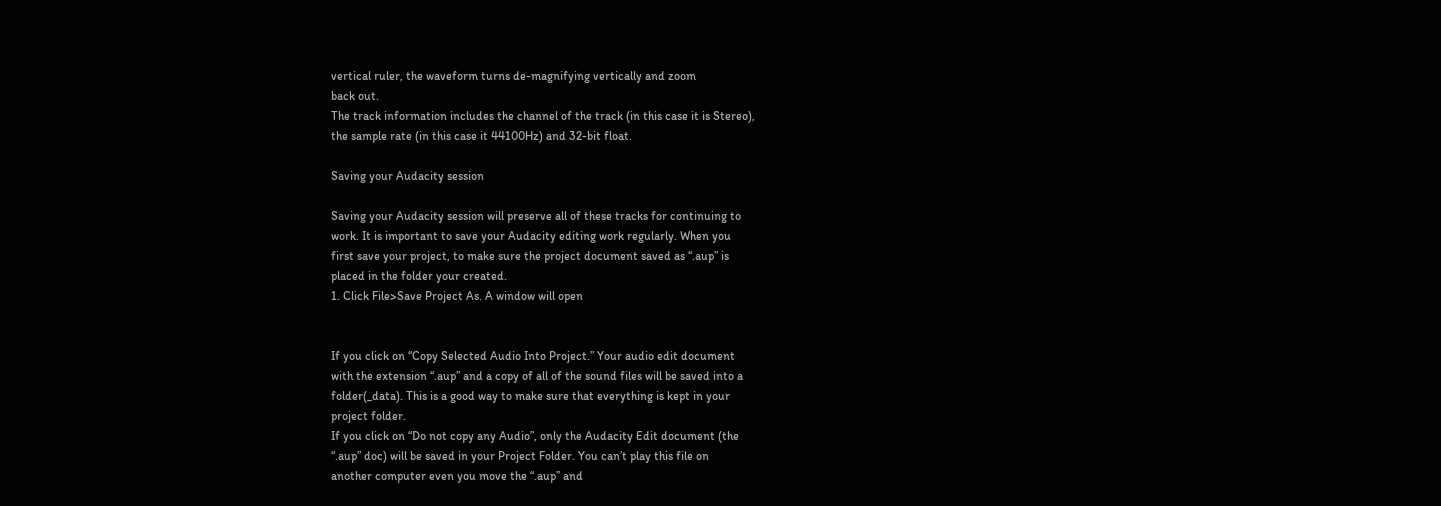vertical ruler, the waveform turns de-magnifying vertically and zoom
back out.
The track information includes the channel of the track (in this case it is Stereo),
the sample rate (in this case it 44100Hz) and 32-bit float.

Saving your Audacity session

Saving your Audacity session will preserve all of these tracks for continuing to
work. It is important to save your Audacity editing work regularly. When you
first save your project, to make sure the project document saved as “.aup” is
placed in the folder your created.
1. Click File>Save Project As. A window will open


If you click on “Copy Selected Audio Into Project.” Your audio edit document
with the extension “.aup” and a copy of all of the sound files will be saved into a
folder(_data). This is a good way to make sure that everything is kept in your
project folder.
If you click on “Do not copy any Audio”, only the Audacity Edit document (the
“.aup” doc) will be saved in your Project Folder. You can’t play this file on
another computer even you move the “.aup” and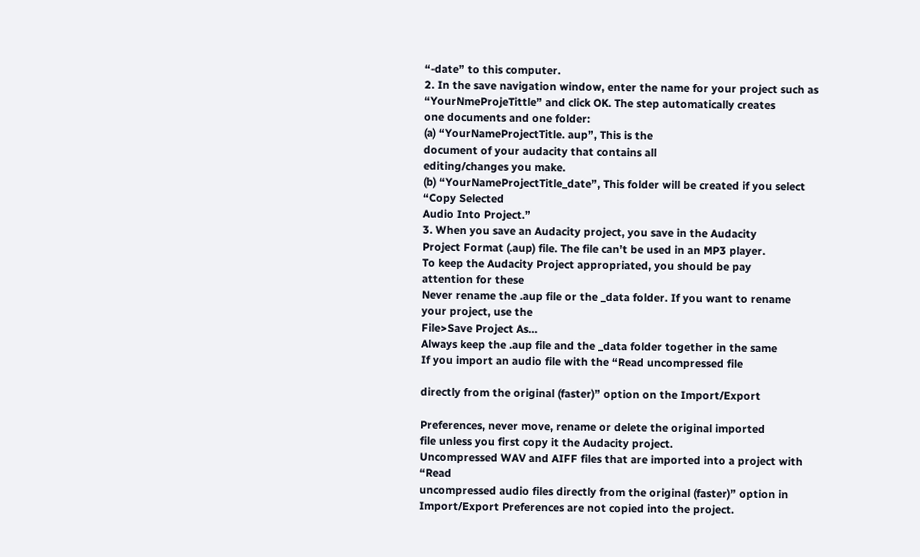“-date” to this computer.
2. In the save navigation window, enter the name for your project such as
“YourNmeProjeTittle” and click OK. The step automatically creates
one documents and one folder:
(a) “YourNameProjectTitle. aup”, This is the
document of your audacity that contains all
editing/changes you make.
(b) “YourNameProjectTitle_date”, This folder will be created if you select
“Copy Selected
Audio Into Project.”
3. When you save an Audacity project, you save in the Audacity
Project Format (.aup) file. The file can’t be used in an MP3 player.
To keep the Audacity Project appropriated, you should be pay
attention for these
Never rename the .aup file or the _data folder. If you want to rename
your project, use the
File>Save Project As…
Always keep the .aup file and the _data folder together in the same
If you import an audio file with the “Read uncompressed file

directly from the original (faster)” option on the Import/Export

Preferences, never move, rename or delete the original imported
file unless you first copy it the Audacity project.
Uncompressed WAV and AIFF files that are imported into a project with “Read
uncompressed audio files directly from the original (faster)” option in
Import/Export Preferences are not copied into the project.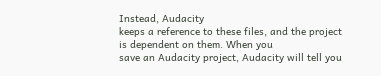Instead, Audacity
keeps a reference to these files, and the project is dependent on them. When you
save an Audacity project, Audacity will tell you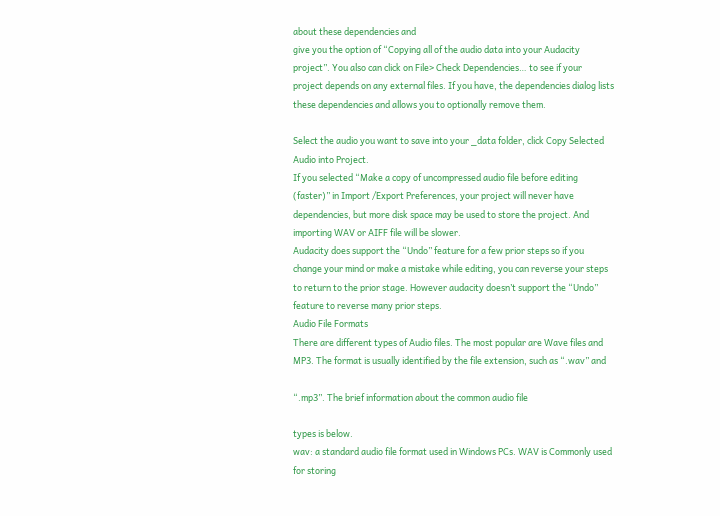about these dependencies and
give you the option of “Copying all of the audio data into your Audacity
project”. You also can click on File> Check Dependencies… to see if your
project depends on any external files. If you have, the dependencies dialog lists
these dependencies and allows you to optionally remove them.

Select the audio you want to save into your _data folder, click Copy Selected
Audio into Project.
If you selected “Make a copy of uncompressed audio file before editing
(faster)” in Import /Export Preferences, your project will never have
dependencies, but more disk space may be used to store the project. And
importing WAV or AIFF file will be slower.
Audacity does support the “Undo” feature for a few prior steps so if you
change your mind or make a mistake while editing, you can reverse your steps
to return to the prior stage. However audacity doesn’t support the “Undo”
feature to reverse many prior steps.
Audio File Formats
There are different types of Audio files. The most popular are Wave files and
MP3. The format is usually identified by the file extension, such as “.wav” and

“.mp3”. The brief information about the common audio file

types is below.
wav: a standard audio file format used in Windows PCs. WAV is Commonly used
for storing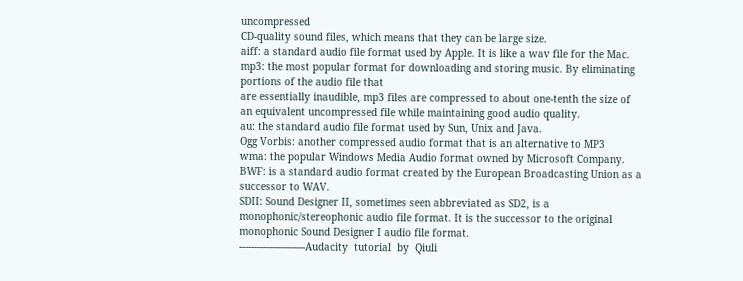uncompressed
CD-quality sound files, which means that they can be large size.
aiff: a standard audio file format used by Apple. It is like a wav file for the Mac.
mp3: the most popular format for downloading and storing music. By eliminating
portions of the audio file that
are essentially inaudible, mp3 files are compressed to about one-tenth the size of
an equivalent uncompressed file while maintaining good audio quality.
au: the standard audio file format used by Sun, Unix and Java.
Ogg Vorbis: another compressed audio format that is an alternative to MP3
wma: the popular Windows Media Audio format owned by Microsoft Company.
BWF: is a standard audio format created by the European Broadcasting Union as a
successor to WAV.
SDII: Sound Designer II, sometimes seen abbreviated as SD2, is a
monophonic/stereophonic audio file format. It is the successor to the original
monophonic Sound Designer I audio file format.
-‐-‐-‐-‐-‐-‐-‐-‐-‐-‐-‐Audacity  tutorial  by  Qiuli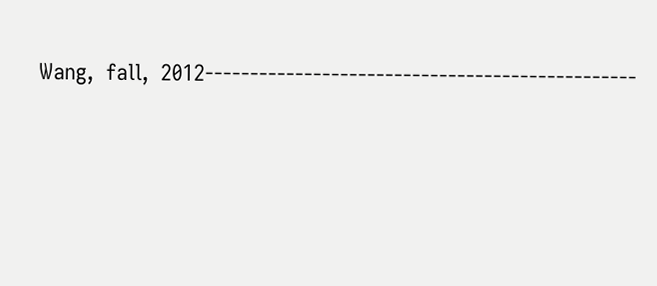Wang,  fall,  2012-‐-‐-‐-‐-‐-‐-‐-‐-‐-‐-‐-‐-‐-‐-‐-‐-‐-‐-‐-‐-‐-‐-‐-‐